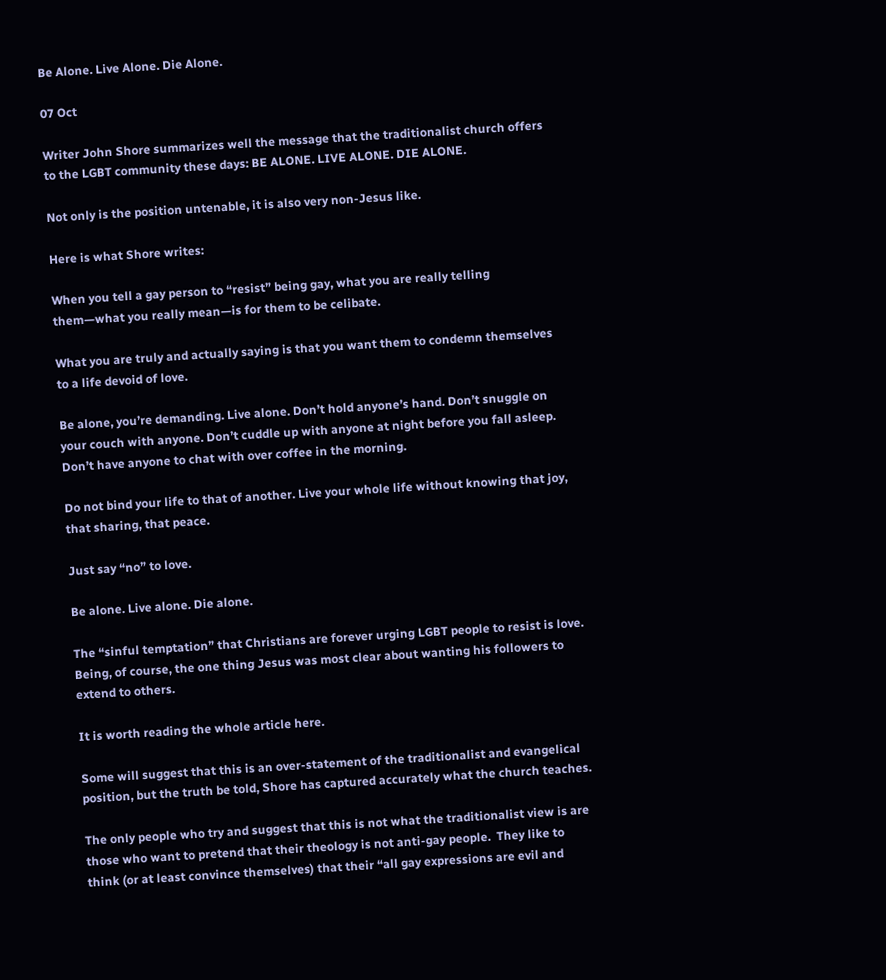Be Alone. Live Alone. Die Alone.

07 Oct

Writer John Shore summarizes well the message that the traditionalist church offers to the LGBT community these days: BE ALONE. LIVE ALONE. DIE ALONE.

Not only is the position untenable, it is also very non-Jesus like.

Here is what Shore writes:

When you tell a gay person to “resist” being gay, what you are really telling them—what you really mean—is for them to be celibate.

What you are truly and actually saying is that you want them to condemn themselves to a life devoid of love.

Be alone, you’re demanding. Live alone. Don’t hold anyone’s hand. Don’t snuggle on your couch with anyone. Don’t cuddle up with anyone at night before you fall asleep. Don’t have anyone to chat with over coffee in the morning.

Do not bind your life to that of another. Live your whole life without knowing that joy, that sharing, that peace.

Just say “no” to love.

Be alone. Live alone. Die alone.

The “sinful temptation” that Christians are forever urging LGBT people to resist is love. Being, of course, the one thing Jesus was most clear about wanting his followers to extend to others.

It is worth reading the whole article here.

Some will suggest that this is an over-statement of the traditionalist and evangelical position, but the truth be told, Shore has captured accurately what the church teaches.

The only people who try and suggest that this is not what the traditionalist view is are those who want to pretend that their theology is not anti-gay people.  They like to think (or at least convince themselves) that their “all gay expressions are evil and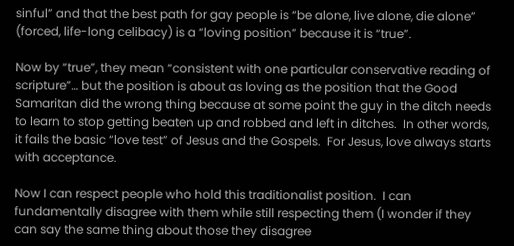sinful” and that the best path for gay people is “be alone, live alone, die alone” (forced, life-long celibacy) is a “loving position” because it is “true”.

Now by “true”, they mean “consistent with one particular conservative reading of scripture”… but the position is about as loving as the position that the Good Samaritan did the wrong thing because at some point the guy in the ditch needs to learn to stop getting beaten up and robbed and left in ditches.  In other words, it fails the basic “love test” of Jesus and the Gospels.  For Jesus, love always starts with acceptance.

Now I can respect people who hold this traditionalist position.  I can fundamentally disagree with them while still respecting them (I wonder if they can say the same thing about those they disagree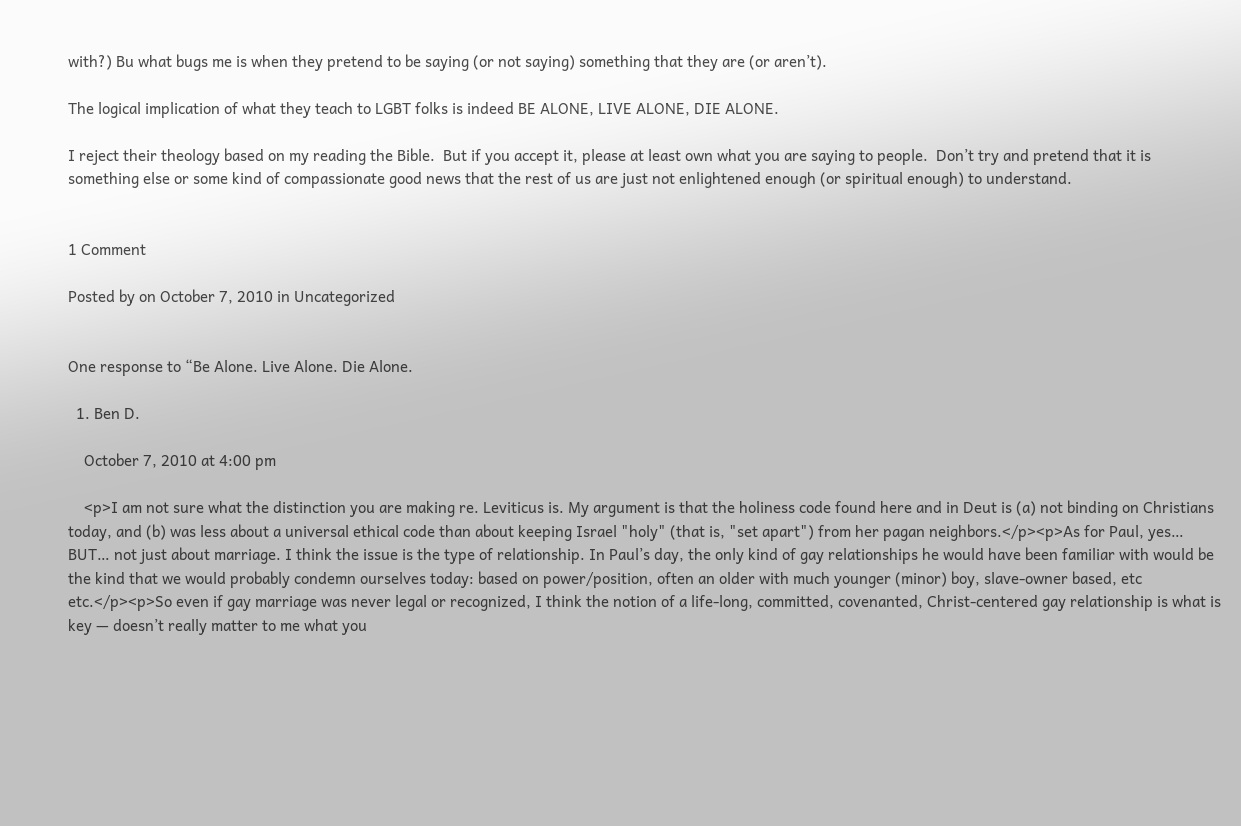with?) Bu what bugs me is when they pretend to be saying (or not saying) something that they are (or aren’t).

The logical implication of what they teach to LGBT folks is indeed BE ALONE, LIVE ALONE, DIE ALONE.

I reject their theology based on my reading the Bible.  But if you accept it, please at least own what you are saying to people.  Don’t try and pretend that it is something else or some kind of compassionate good news that the rest of us are just not enlightened enough (or spiritual enough) to understand.


1 Comment

Posted by on October 7, 2010 in Uncategorized


One response to “Be Alone. Live Alone. Die Alone.

  1. Ben D.

    October 7, 2010 at 4:00 pm

    <p>I am not sure what the distinction you are making re. Leviticus is. My argument is that the holiness code found here and in Deut is (a) not binding on Christians today, and (b) was less about a universal ethical code than about keeping Israel "holy" (that is, "set apart") from her pagan neighbors.</p><p>As for Paul, yes… BUT… not just about marriage. I think the issue is the type of relationship. In Paul’s day, the only kind of gay relationships he would have been familiar with would be the kind that we would probably condemn ourselves today: based on power/position, often an older with much younger (minor) boy, slave-owner based, etc etc.</p><p>So even if gay marriage was never legal or recognized, I think the notion of a life-long, committed, covenanted, Christ-centered gay relationship is what is key — doesn’t really matter to me what you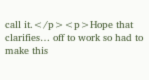call it.</p><p>Hope that clarifies… off to work so had to make this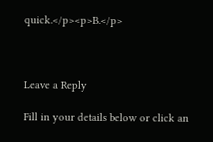quick.</p><p>B.</p>



Leave a Reply

Fill in your details below or click an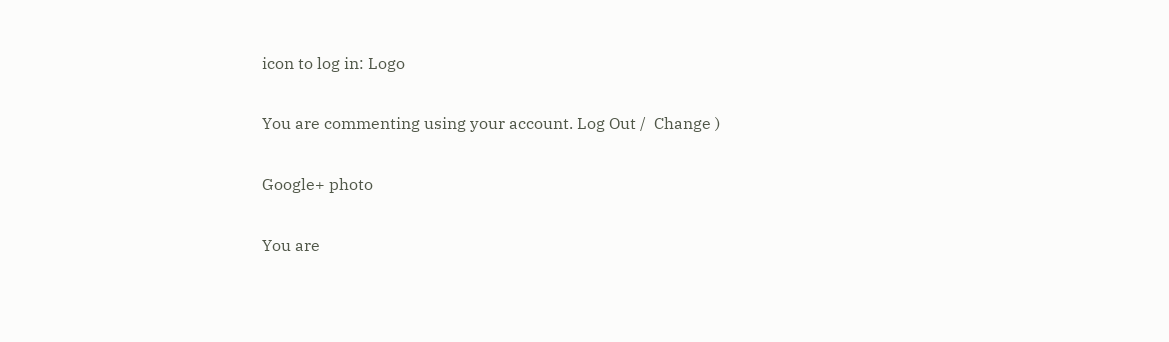icon to log in: Logo

You are commenting using your account. Log Out /  Change )

Google+ photo

You are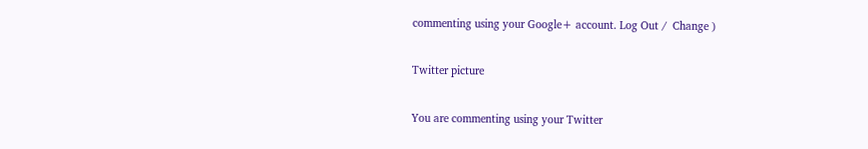commenting using your Google+ account. Log Out /  Change )

Twitter picture

You are commenting using your Twitter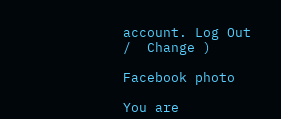account. Log Out /  Change )

Facebook photo

You are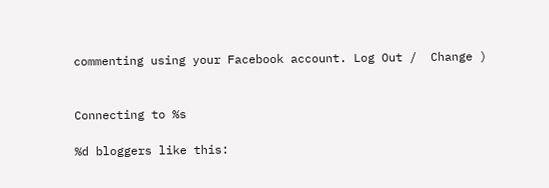commenting using your Facebook account. Log Out /  Change )


Connecting to %s

%d bloggers like this: